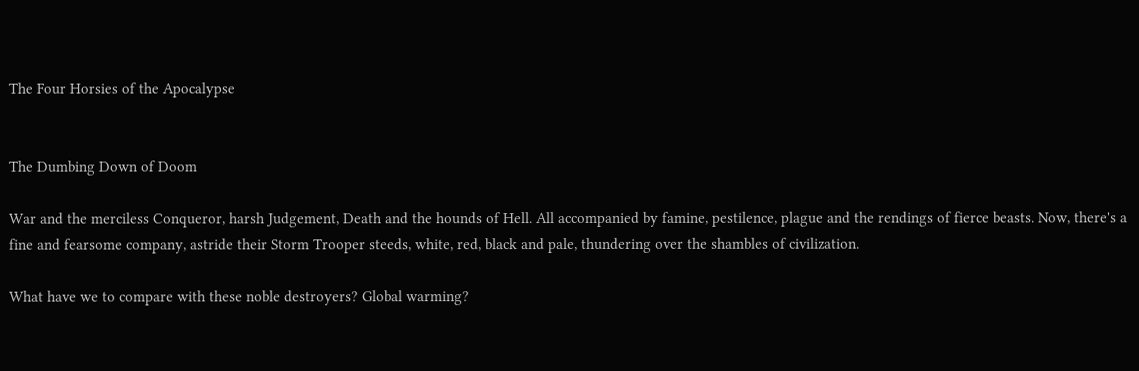The Four Horsies of the Apocalypse


The Dumbing Down of Doom

War and the merciless Conqueror, harsh Judgement, Death and the hounds of Hell. All accompanied by famine, pestilence, plague and the rendings of fierce beasts. Now, there's a fine and fearsome company, astride their Storm Trooper steeds, white, red, black and pale, thundering over the shambles of civilization.

What have we to compare with these noble destroyers? Global warming?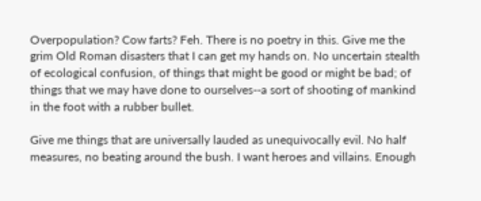Overpopulation? Cow farts? Feh. There is no poetry in this. Give me the grim Old Roman disasters that I can get my hands on. No uncertain stealth of ecological confusion, of things that might be good or might be bad; of things that we may have done to ourselves--a sort of shooting of mankind in the foot with a rubber bullet.

Give me things that are universally lauded as unequivocally evil. No half measures, no beating around the bush. I want heroes and villains. Enough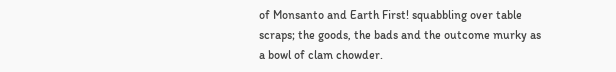of Monsanto and Earth First! squabbling over table scraps; the goods, the bads and the outcome murky as a bowl of clam chowder.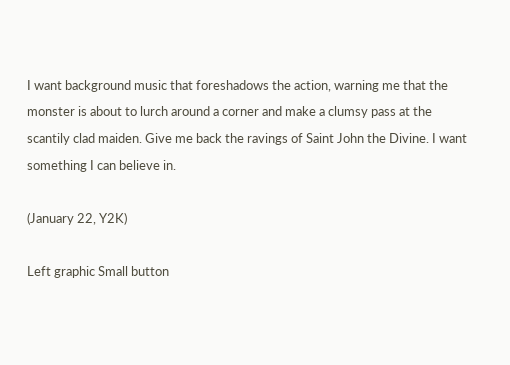I want background music that foreshadows the action, warning me that the monster is about to lurch around a corner and make a clumsy pass at the scantily clad maiden. Give me back the ravings of Saint John the Divine. I want something I can believe in.

(January 22, Y2K)

Left graphic Small button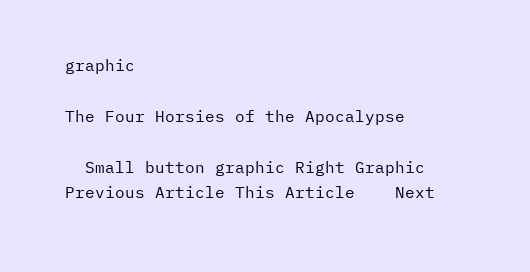graphic

The Four Horsies of the Apocalypse

  Small button graphic Right Graphic
Previous Article This Article    Next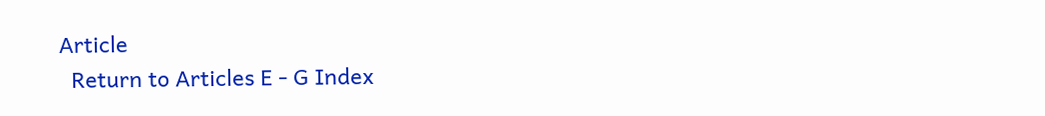Article
  Return to Articles E - G Index